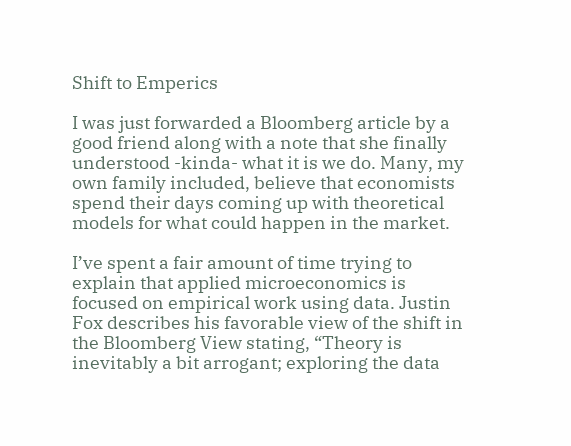Shift to Emperics

I was just forwarded a Bloomberg article by a good friend along with a note that she finally understood -kinda- what it is we do. Many, my own family included, believe that economists spend their days coming up with theoretical models for what could happen in the market.

I’ve spent a fair amount of time trying to explain that applied microeconomics is focused on empirical work using data. Justin Fox describes his favorable view of the shift in the Bloomberg View stating, “Theory is inevitably a bit arrogant; exploring the data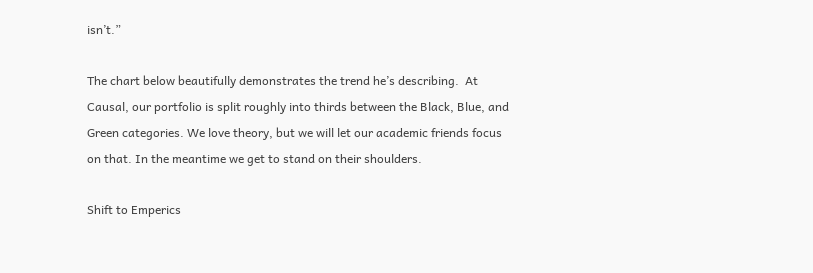isn’t.”

The chart below beautifully demonstrates the trend he’s describing.  At Causal, our portfolio is split roughly into thirds between the Black, Blue, and Green categories. We love theory, but we will let our academic friends focus on that. In the meantime we get to stand on their shoulders.

Shift to Emperics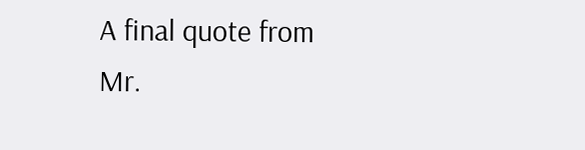A final quote from Mr.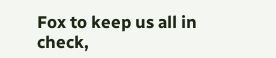Fox to keep us all in check,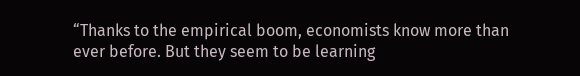“Thanks to the empirical boom, economists know more than ever before. But they seem to be learning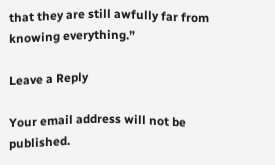that they are still awfully far from knowing everything.”

Leave a Reply

Your email address will not be published.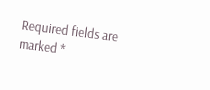Required fields are marked *